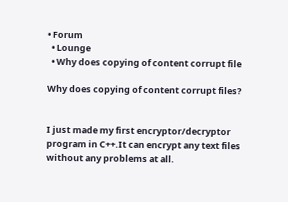• Forum
  • Lounge
  • Why does copying of content corrupt file

Why does copying of content corrupt files?


I just made my first encryptor/decryptor program in C++.It can encrypt any text files without any problems at all.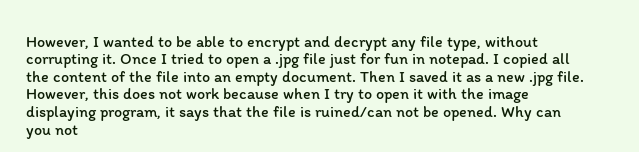However, I wanted to be able to encrypt and decrypt any file type, without corrupting it. Once I tried to open a .jpg file just for fun in notepad. I copied all the content of the file into an empty document. Then I saved it as a new .jpg file. However, this does not work because when I try to open it with the image displaying program, it says that the file is ruined/can not be opened. Why can you not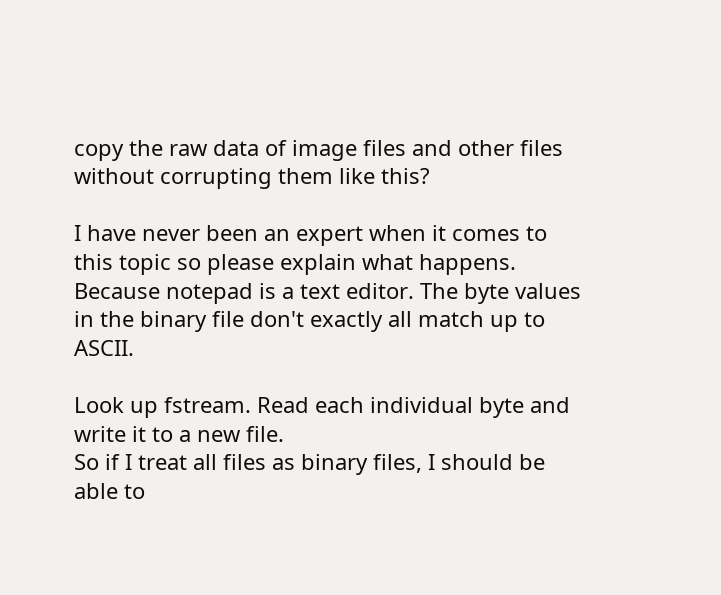copy the raw data of image files and other files without corrupting them like this?

I have never been an expert when it comes to this topic so please explain what happens.
Because notepad is a text editor. The byte values in the binary file don't exactly all match up to ASCII.

Look up fstream. Read each individual byte and write it to a new file.
So if I treat all files as binary files, I should be able to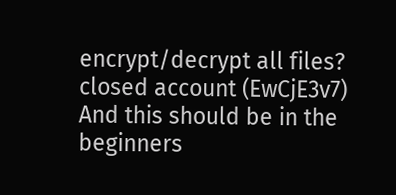encrypt/decrypt all files?
closed account (EwCjE3v7)
And this should be in the beginners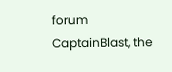forum
CaptainBlast, the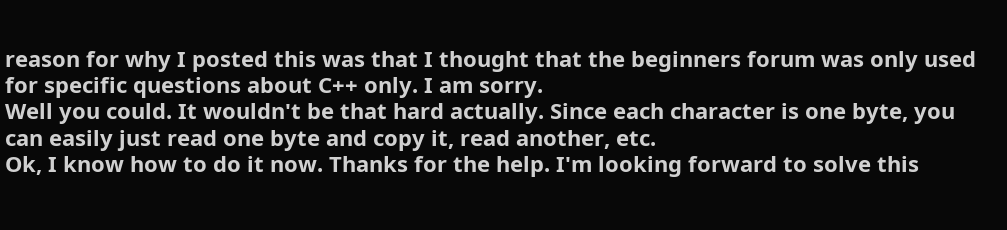reason for why I posted this was that I thought that the beginners forum was only used for specific questions about C++ only. I am sorry.
Well you could. It wouldn't be that hard actually. Since each character is one byte, you can easily just read one byte and copy it, read another, etc.
Ok, I know how to do it now. Thanks for the help. I'm looking forward to solve this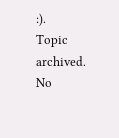:).
Topic archived. No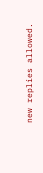new replies allowed.